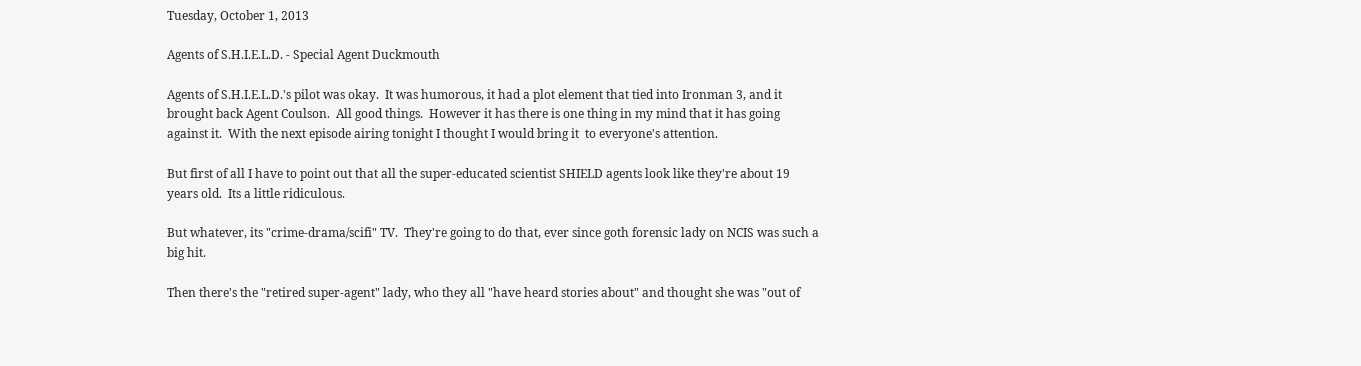Tuesday, October 1, 2013

Agents of S.H.I.E.L.D. - Special Agent Duckmouth

Agents of S.H.I.E.L.D.'s pilot was okay.  It was humorous, it had a plot element that tied into Ironman 3, and it brought back Agent Coulson.  All good things.  However it has there is one thing in my mind that it has going against it.  With the next episode airing tonight I thought I would bring it  to everyone's attention.

But first of all I have to point out that all the super-educated scientist SHIELD agents look like they're about 19 years old.  Its a little ridiculous.

But whatever, its "crime-drama/scifi" TV.  They're going to do that, ever since goth forensic lady on NCIS was such a big hit.

Then there's the "retired super-agent" lady, who they all "have heard stories about" and thought she was "out of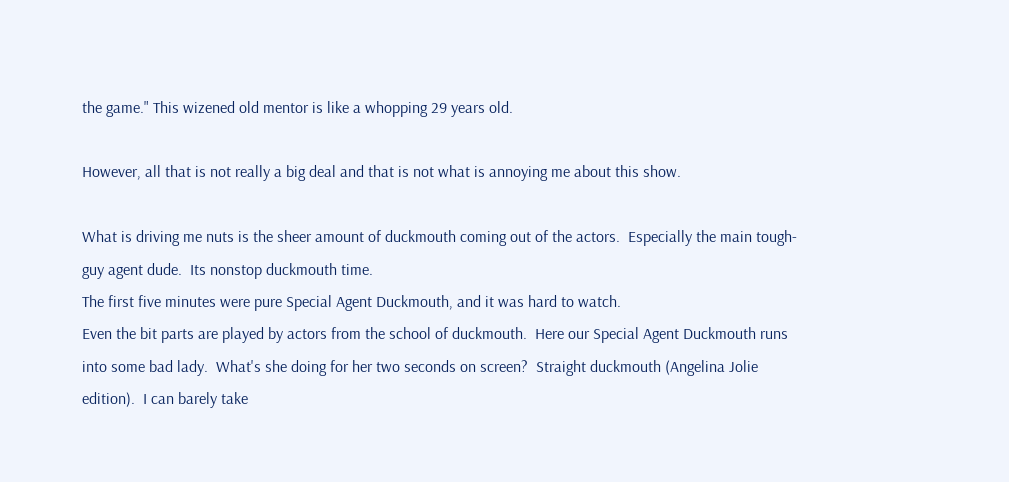the game." This wizened old mentor is like a whopping 29 years old.

However, all that is not really a big deal and that is not what is annoying me about this show.

What is driving me nuts is the sheer amount of duckmouth coming out of the actors.  Especially the main tough-guy agent dude.  Its nonstop duckmouth time.
The first five minutes were pure Special Agent Duckmouth, and it was hard to watch.
Even the bit parts are played by actors from the school of duckmouth.  Here our Special Agent Duckmouth runs into some bad lady.  What's she doing for her two seconds on screen?  Straight duckmouth (Angelina Jolie edition).  I can barely take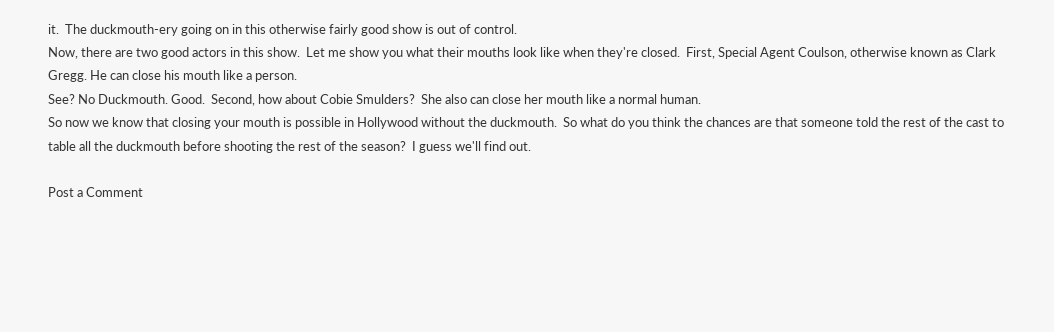it.  The duckmouth-ery going on in this otherwise fairly good show is out of control.
Now, there are two good actors in this show.  Let me show you what their mouths look like when they're closed.  First, Special Agent Coulson, otherwise known as Clark Gregg. He can close his mouth like a person.
See? No Duckmouth. Good.  Second, how about Cobie Smulders?  She also can close her mouth like a normal human.
So now we know that closing your mouth is possible in Hollywood without the duckmouth.  So what do you think the chances are that someone told the rest of the cast to table all the duckmouth before shooting the rest of the season?  I guess we'll find out.

Post a Comment